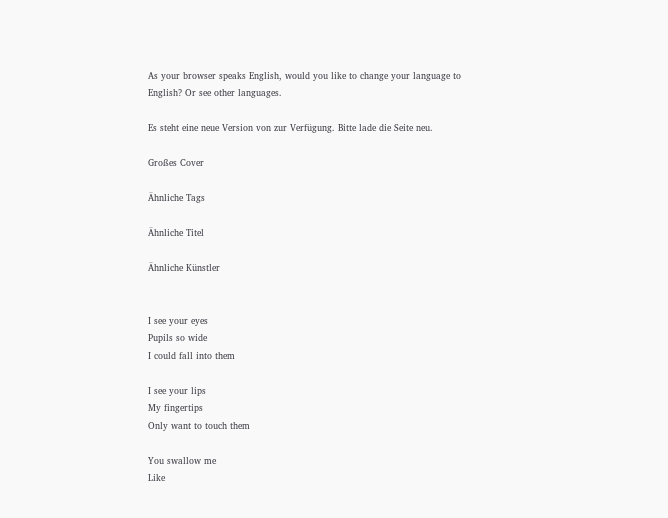As your browser speaks English, would you like to change your language to English? Or see other languages.

Es steht eine neue Version von zur Verfügung. Bitte lade die Seite neu.

Großes Cover

Ähnliche Tags

Ähnliche Titel

Ähnliche Künstler


I see your eyes
Pupils so wide
I could fall into them

I see your lips
My fingertips
Only want to touch them

You swallow me
Like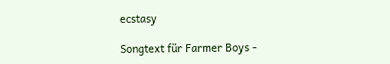ecstasy

Songtext für Farmer Boys -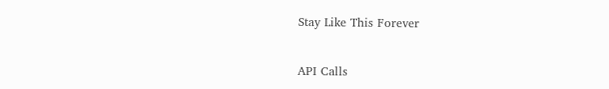Stay Like This Forever


API Calls